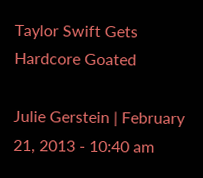Taylor Swift Gets Hardcore Goated

Julie Gerstein | February 21, 2013 - 10:40 am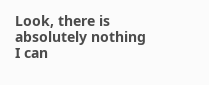Look, there is absolutely nothing I can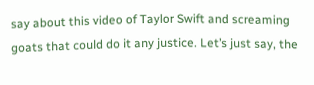say about this video of Taylor Swift and screaming goats that could do it any justice. Let’s just say, the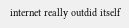internet really outdid itself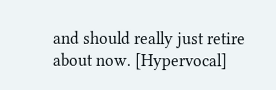and should really just retire about now. [Hypervocal]